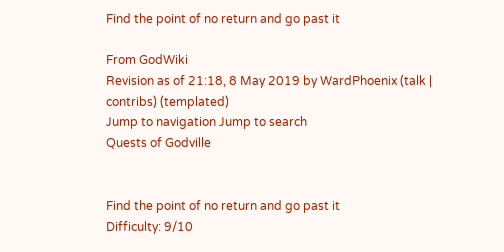Find the point of no return and go past it

From GodWiki
Revision as of 21:18, 8 May 2019 by WardPhoenix (talk | contribs) (templated)
Jump to navigation Jump to search
Quests of Godville


Find the point of no return and go past it
Difficulty: 9/10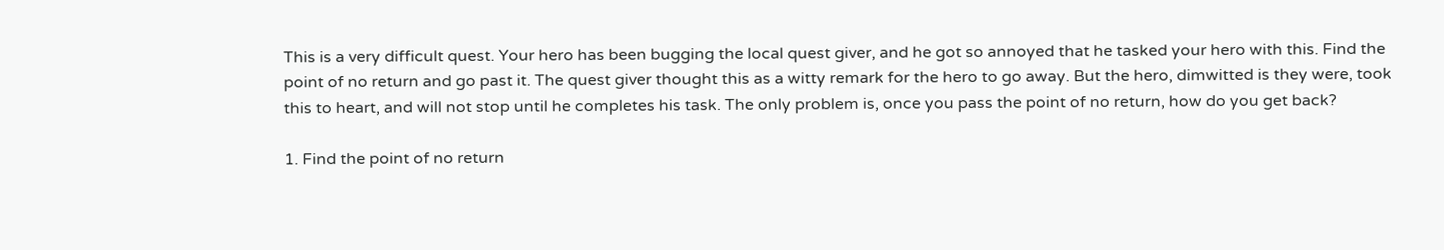This is a very difficult quest. Your hero has been bugging the local quest giver, and he got so annoyed that he tasked your hero with this. Find the point of no return and go past it. The quest giver thought this as a witty remark for the hero to go away. But the hero, dimwitted is they were, took this to heart, and will not stop until he completes his task. The only problem is, once you pass the point of no return, how do you get back?

1. Find the point of no return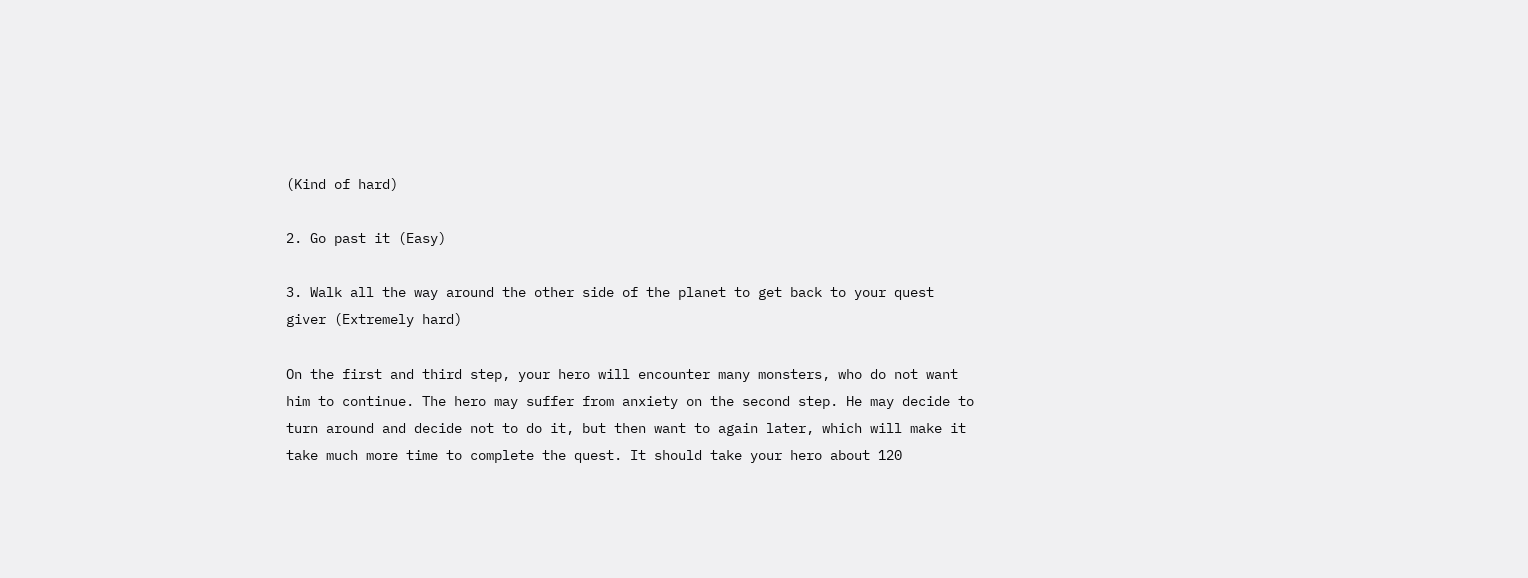(Kind of hard)

2. Go past it (Easy)

3. Walk all the way around the other side of the planet to get back to your quest giver (Extremely hard)

On the first and third step, your hero will encounter many monsters, who do not want him to continue. The hero may suffer from anxiety on the second step. He may decide to turn around and decide not to do it, but then want to again later, which will make it take much more time to complete the quest. It should take your hero about 120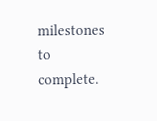milestones to complete.